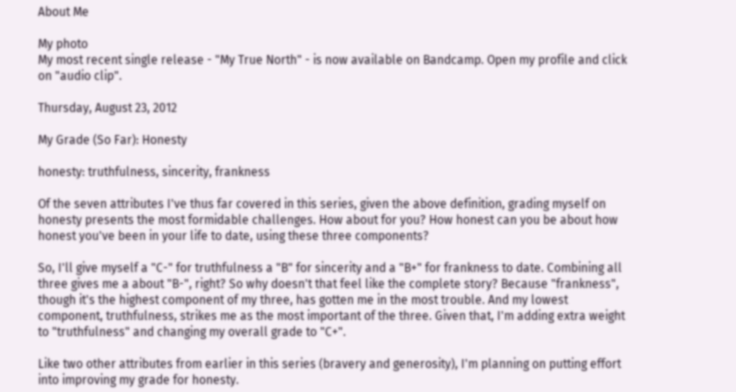About Me

My photo
My most recent single release - "My True North" - is now available on Bandcamp. Open my profile and click on "audio clip".

Thursday, August 23, 2012

My Grade (So Far): Honesty

honesty: truthfulness, sincerity, frankness

Of the seven attributes I've thus far covered in this series, given the above definition, grading myself on honesty presents the most formidable challenges. How about for you? How honest can you be about how honest you've been in your life to date, using these three components?

So, I'll give myself a "C-" for truthfulness a "B" for sincerity and a "B+" for frankness to date. Combining all three gives me a about "B-", right? So why doesn't that feel like the complete story? Because "frankness", though it's the highest component of my three, has gotten me in the most trouble. And my lowest component, truthfulness, strikes me as the most important of the three. Given that, I'm adding extra weight to "truthfulness" and changing my overall grade to "C+".

Like two other attributes from earlier in this series (bravery and generosity), I'm planning on putting effort into improving my grade for honesty.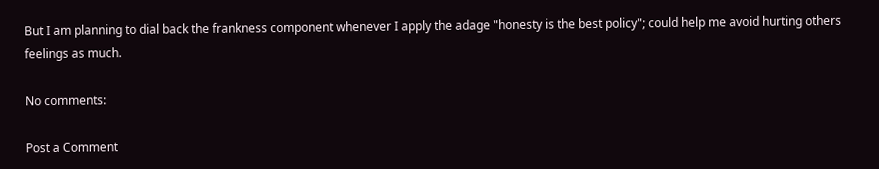But I am planning to dial back the frankness component whenever I apply the adage "honesty is the best policy"; could help me avoid hurting others feelings as much.

No comments:

Post a Comment